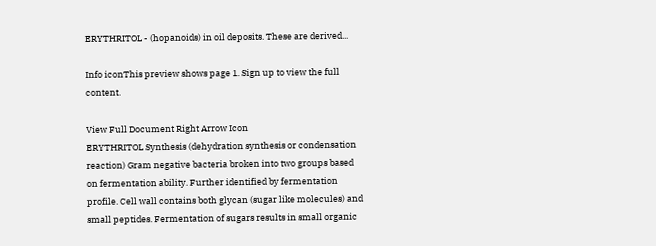ERYTHRITOL - (hopanoids) in oil deposits. These are derived...

Info iconThis preview shows page 1. Sign up to view the full content.

View Full Document Right Arrow Icon
ERYTHRITOL Synthesis (dehydration synthesis or condensation reaction) Gram negative bacteria broken into two groups based on fermentation ability. Further identified by fermentation profile. Cell wall contains both glycan (sugar like molecules) and small peptides. Fermentation of sugars results in small organic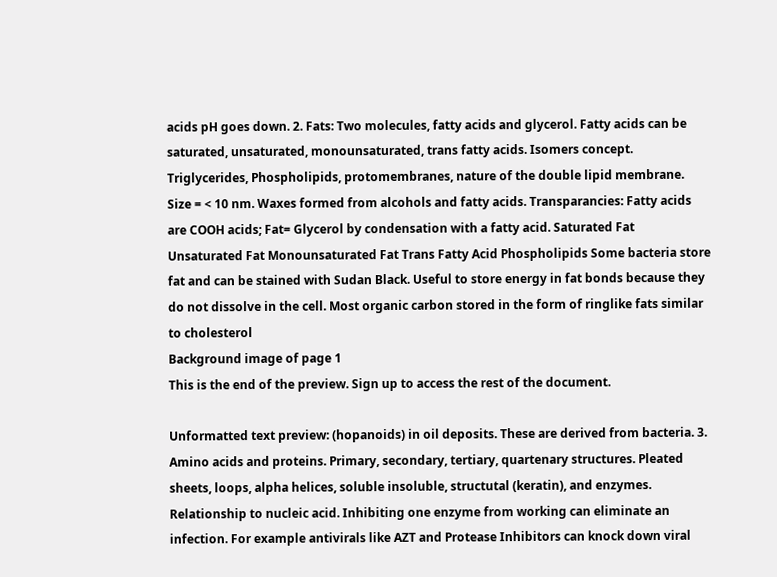acids pH goes down. 2. Fats: Two molecules, fatty acids and glycerol. Fatty acids can be saturated, unsaturated, monounsaturated, trans fatty acids. Isomers concept. Triglycerides, Phospholipids, protomembranes, nature of the double lipid membrane. Size = < 10 nm. Waxes formed from alcohols and fatty acids. Transparancies: Fatty acids are COOH acids; Fat= Glycerol by condensation with a fatty acid. Saturated Fat Unsaturated Fat Monounsaturated Fat Trans Fatty Acid Phospholipids Some bacteria store fat and can be stained with Sudan Black. Useful to store energy in fat bonds because they do not dissolve in the cell. Most organic carbon stored in the form of ringlike fats similar to cholesterol
Background image of page 1
This is the end of the preview. Sign up to access the rest of the document.

Unformatted text preview: (hopanoids) in oil deposits. These are derived from bacteria. 3. Amino acids and proteins. Primary, secondary, tertiary, quartenary structures. Pleated sheets, loops, alpha helices, soluble insoluble, structutal (keratin), and enzymes. Relationship to nucleic acid. Inhibiting one enzyme from working can eliminate an infection. For example antivirals like AZT and Protease Inhibitors can knock down viral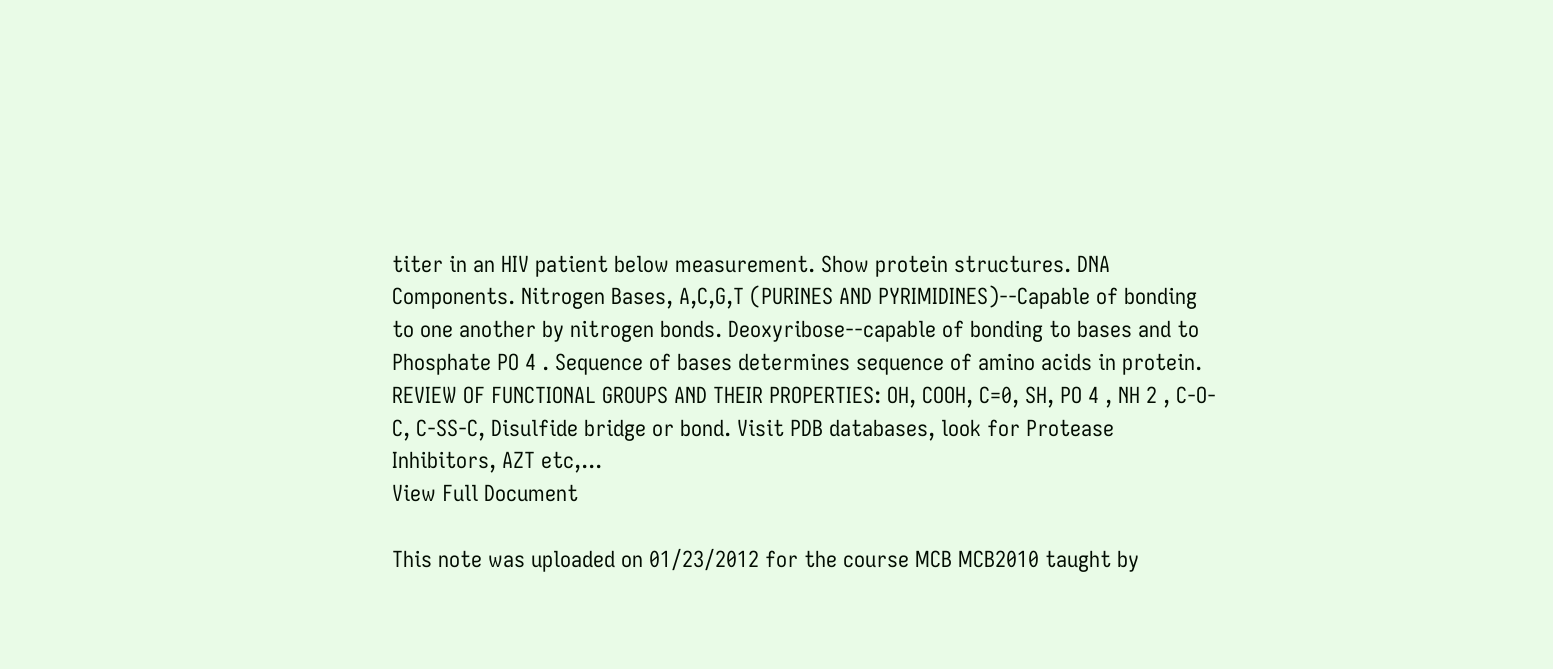titer in an HIV patient below measurement. Show protein structures. DNA Components. Nitrogen Bases, A,C,G,T (PURINES AND PYRIMIDINES)--Capable of bonding to one another by nitrogen bonds. Deoxyribose--capable of bonding to bases and to Phosphate PO 4 . Sequence of bases determines sequence of amino acids in protein. REVIEW OF FUNCTIONAL GROUPS AND THEIR PROPERTIES: OH, COOH, C=0, SH, PO 4 , NH 2 , C-O-C, C-SS-C, Disulfide bridge or bond. Visit PDB databases, look for Protease Inhibitors, AZT etc,...
View Full Document

This note was uploaded on 01/23/2012 for the course MCB MCB2010 taught by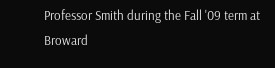Professor Smith during the Fall '09 term at Broward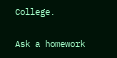College.

Ask a homework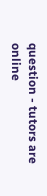question - tutors are online